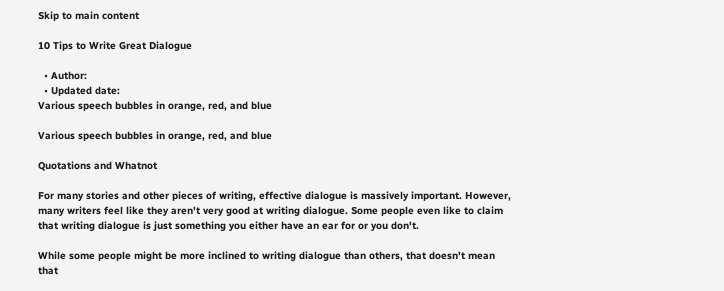Skip to main content

10 Tips to Write Great Dialogue

  • Author:
  • Updated date:
Various speech bubbles in orange, red, and blue

Various speech bubbles in orange, red, and blue

Quotations and Whatnot

For many stories and other pieces of writing, effective dialogue is massively important. However, many writers feel like they aren't very good at writing dialogue. Some people even like to claim that writing dialogue is just something you either have an ear for or you don't.

While some people might be more inclined to writing dialogue than others, that doesn't mean that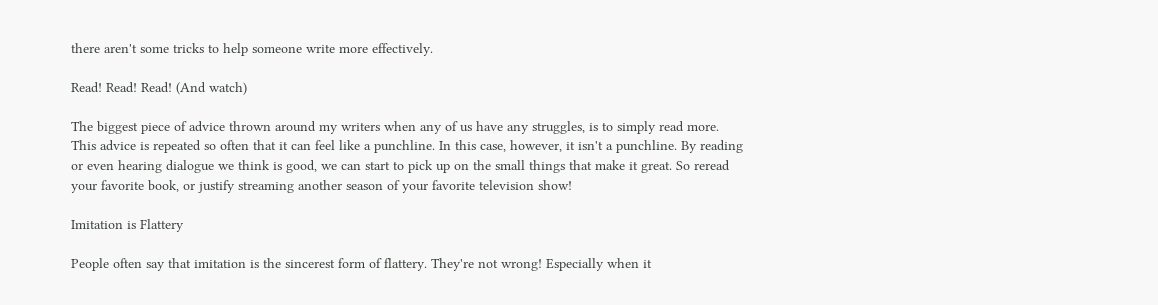there aren't some tricks to help someone write more effectively.

Read! Read! Read! (And watch)

The biggest piece of advice thrown around my writers when any of us have any struggles, is to simply read more. This advice is repeated so often that it can feel like a punchline. In this case, however, it isn't a punchline. By reading or even hearing dialogue we think is good, we can start to pick up on the small things that make it great. So reread your favorite book, or justify streaming another season of your favorite television show!

Imitation is Flattery

People often say that imitation is the sincerest form of flattery. They're not wrong! Especially when it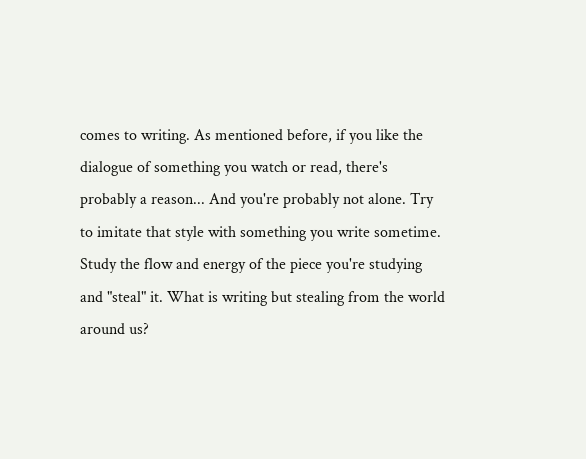comes to writing. As mentioned before, if you like the dialogue of something you watch or read, there's probably a reason... And you're probably not alone. Try to imitate that style with something you write sometime. Study the flow and energy of the piece you're studying and "steal" it. What is writing but stealing from the world around us?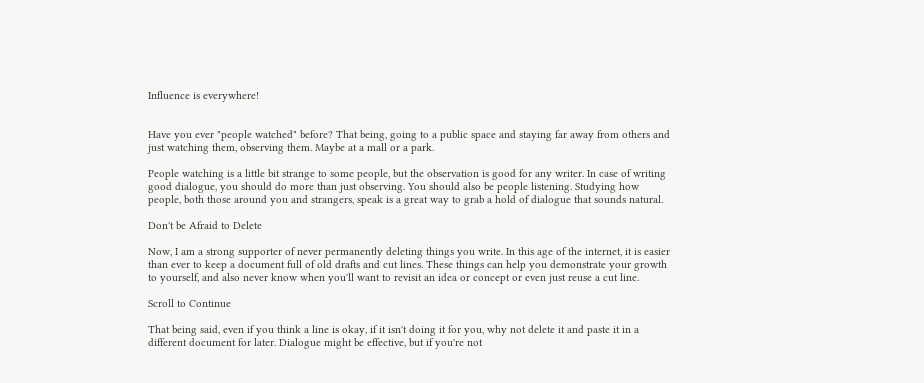Influence is everywhere!


Have you ever "people watched" before? That being, going to a public space and staying far away from others and just watching them, observing them. Maybe at a mall or a park.

People watching is a little bit strange to some people, but the observation is good for any writer. In case of writing good dialogue, you should do more than just observing. You should also be people listening. Studying how people, both those around you and strangers, speak is a great way to grab a hold of dialogue that sounds natural.

Don't be Afraid to Delete

Now, I am a strong supporter of never permanently deleting things you write. In this age of the internet, it is easier than ever to keep a document full of old drafts and cut lines. These things can help you demonstrate your growth to yourself, and also never know when you'll want to revisit an idea or concept or even just reuse a cut line.

Scroll to Continue

That being said, even if you think a line is okay, if it isn't doing it for you, why not delete it and paste it in a different document for later. Dialogue might be effective, but if you're not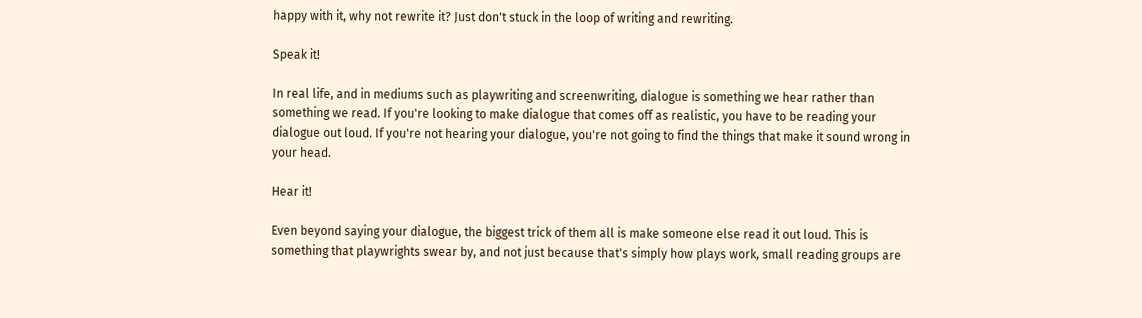happy with it, why not rewrite it? Just don't stuck in the loop of writing and rewriting.

Speak it!

In real life, and in mediums such as playwriting and screenwriting, dialogue is something we hear rather than something we read. If you're looking to make dialogue that comes off as realistic, you have to be reading your dialogue out loud. If you're not hearing your dialogue, you're not going to find the things that make it sound wrong in your head.

Hear it!

Even beyond saying your dialogue, the biggest trick of them all is make someone else read it out loud. This is something that playwrights swear by, and not just because that's simply how plays work, small reading groups are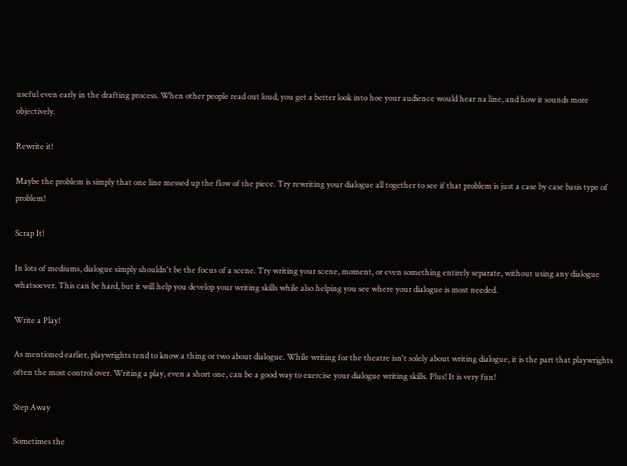useful even early in the drafting process. When other people read out loud, you get a better look into hoe your audience would hear na line, and how it sounds more objectively.

Rewrite it!

Maybe the problem is simply that one line messed up the flow of the piece. Try rewriting your dialogue all together to see if that problem is just a case by case basis type of problem!

Scrap It!

In lots of mediums, dialogue simply shouldn't be the focus of a scene. Try writing your scene, moment, or even something entirely separate, without using any dialogue whatsoever. This can be hard, but it will help you develop your writing skills while also helping you see where your dialogue is most needed.

Write a Play!

As mentioned earlier, playwrights tend to know a thing or two about dialogue. While writing for the theatre isn't solely about writing dialogue, it is the part that playwrights often the most control over. Writing a play, even a short one, can be a good way to exercise your dialogue writing skills. Plus! It is very fun!

Step Away

Sometimes the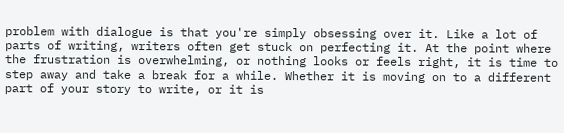problem with dialogue is that you're simply obsessing over it. Like a lot of parts of writing, writers often get stuck on perfecting it. At the point where the frustration is overwhelming, or nothing looks or feels right, it is time to step away and take a break for a while. Whether it is moving on to a different part of your story to write, or it is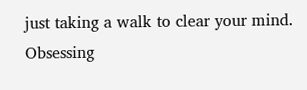just taking a walk to clear your mind. Obsessing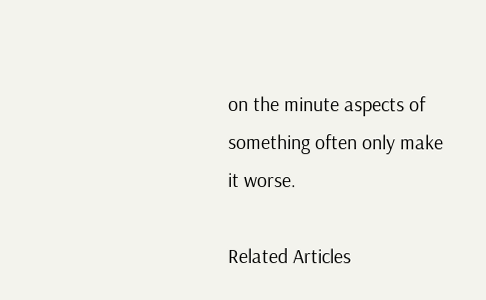on the minute aspects of something often only make it worse.

Related Articles